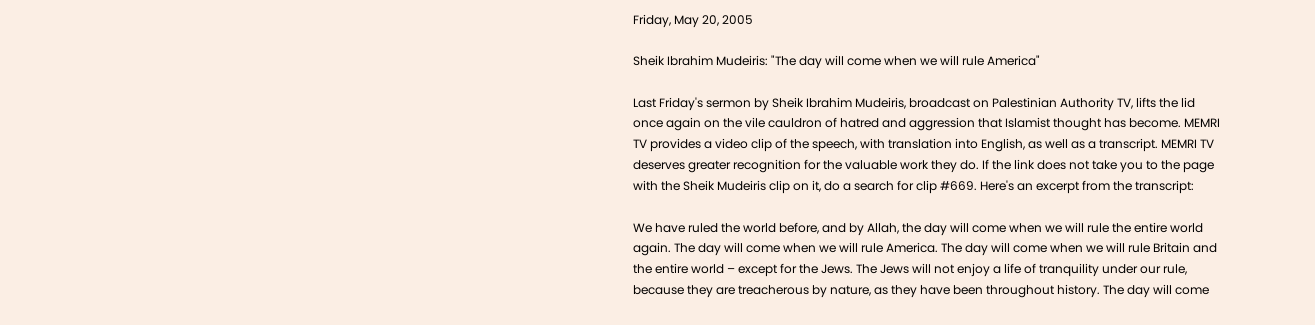Friday, May 20, 2005

Sheik Ibrahim Mudeiris: "The day will come when we will rule America"

Last Friday's sermon by Sheik Ibrahim Mudeiris, broadcast on Palestinian Authority TV, lifts the lid once again on the vile cauldron of hatred and aggression that Islamist thought has become. MEMRI TV provides a video clip of the speech, with translation into English, as well as a transcript. MEMRI TV deserves greater recognition for the valuable work they do. If the link does not take you to the page with the Sheik Mudeiris clip on it, do a search for clip #669. Here's an excerpt from the transcript:

We have ruled the world before, and by Allah, the day will come when we will rule the entire world again. The day will come when we will rule America. The day will come when we will rule Britain and the entire world – except for the Jews. The Jews will not enjoy a life of tranquility under our rule, because they are treacherous by nature, as they have been throughout history. The day will come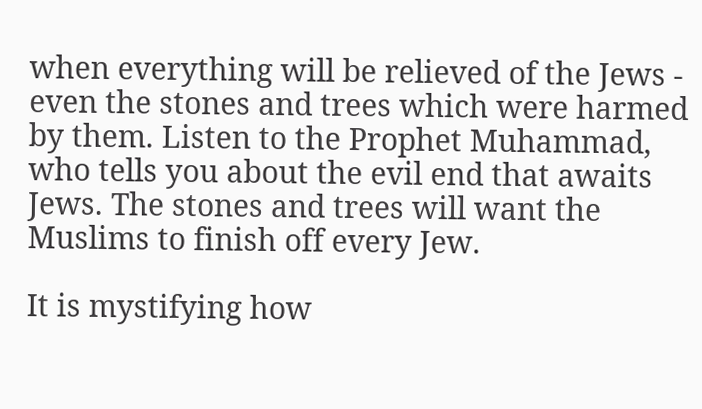when everything will be relieved of the Jews - even the stones and trees which were harmed by them. Listen to the Prophet Muhammad, who tells you about the evil end that awaits Jews. The stones and trees will want the Muslims to finish off every Jew.

It is mystifying how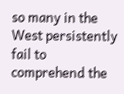so many in the West persistently fail to comprehend the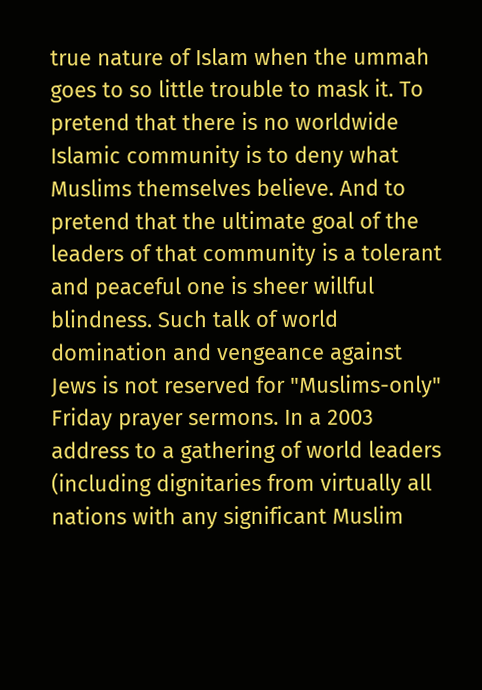true nature of Islam when the ummah goes to so little trouble to mask it. To pretend that there is no worldwide Islamic community is to deny what Muslims themselves believe. And to pretend that the ultimate goal of the leaders of that community is a tolerant and peaceful one is sheer willful blindness. Such talk of world domination and vengeance against Jews is not reserved for "Muslims-only" Friday prayer sermons. In a 2003 address to a gathering of world leaders (including dignitaries from virtually all nations with any significant Muslim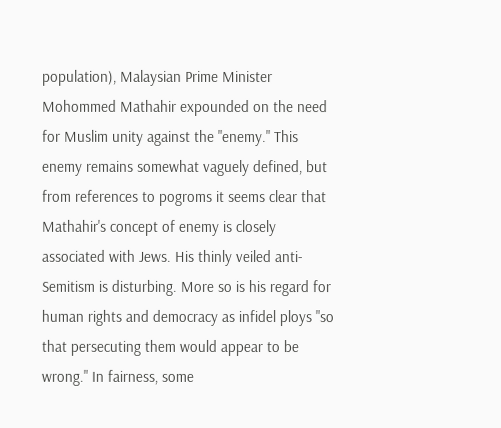population), Malaysian Prime Minister Mohommed Mathahir expounded on the need for Muslim unity against the "enemy." This enemy remains somewhat vaguely defined, but from references to pogroms it seems clear that Mathahir's concept of enemy is closely associated with Jews. His thinly veiled anti-Semitism is disturbing. More so is his regard for human rights and democracy as infidel ploys "so that persecuting them would appear to be wrong." In fairness, some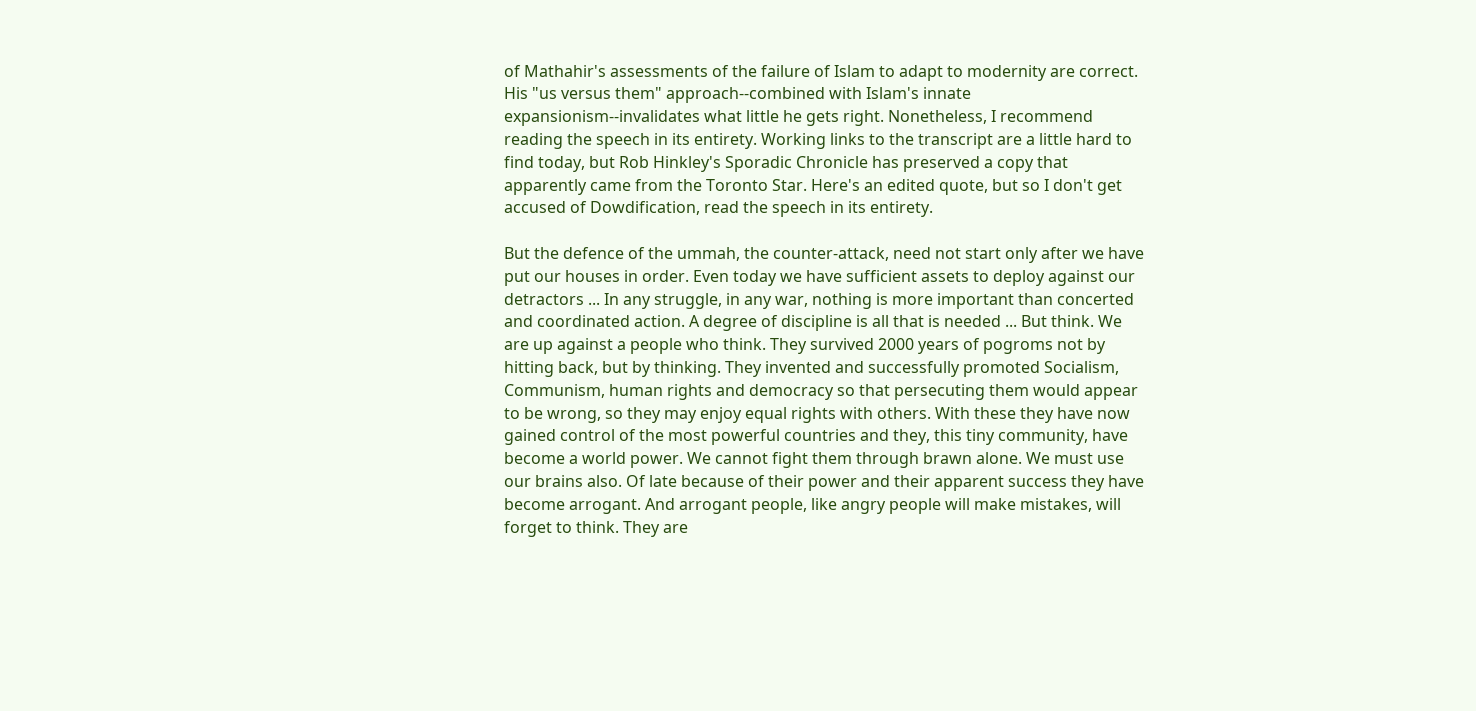of Mathahir's assessments of the failure of Islam to adapt to modernity are correct. His "us versus them" approach--combined with Islam's innate expansionism--invalidates what little he gets right. Nonetheless, I recommend reading the speech in its entirety. Working links to the transcript are a little hard to find today, but Rob Hinkley's Sporadic Chronicle has preserved a copy that apparently came from the Toronto Star. Here's an edited quote, but so I don't get accused of Dowdification, read the speech in its entirety.

But the defence of the ummah, the counter-attack, need not start only after we have put our houses in order. Even today we have sufficient assets to deploy against our detractors ... In any struggle, in any war, nothing is more important than concerted and coordinated action. A degree of discipline is all that is needed ... But think. We are up against a people who think. They survived 2000 years of pogroms not by hitting back, but by thinking. They invented and successfully promoted Socialism, Communism, human rights and democracy so that persecuting them would appear to be wrong, so they may enjoy equal rights with others. With these they have now gained control of the most powerful countries and they, this tiny community, have become a world power. We cannot fight them through brawn alone. We must use our brains also. Of late because of their power and their apparent success they have become arrogant. And arrogant people, like angry people will make mistakes, will forget to think. They are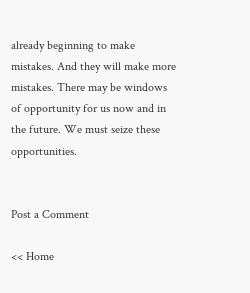already beginning to make mistakes. And they will make more mistakes. There may be windows of opportunity for us now and in the future. We must seize these opportunities.


Post a Comment

<< Home